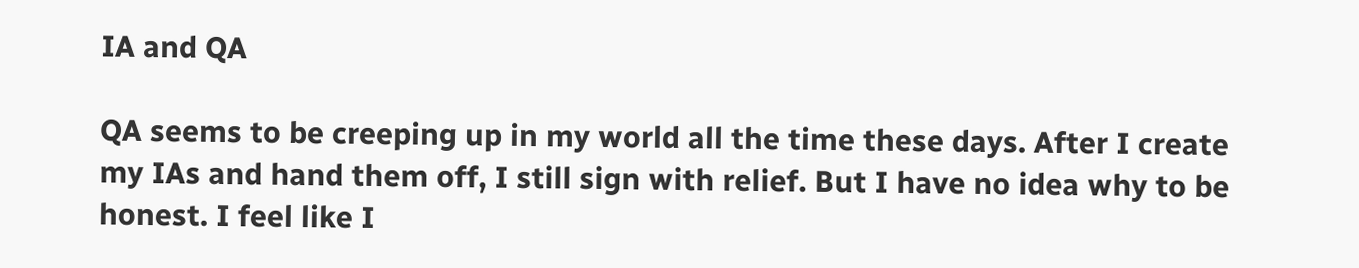IA and QA

QA seems to be creeping up in my world all the time these days. After I create my IAs and hand them off, I still sign with relief. But I have no idea why to be honest. I feel like I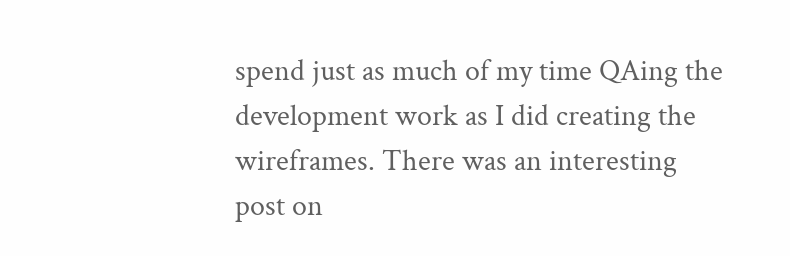spend just as much of my time QAing the development work as I did creating the wireframes. There was an interesting post on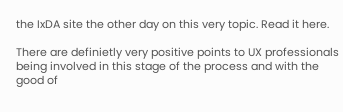the IxDA site the other day on this very topic. Read it here.

There are definietly very positive points to UX professionals being involved in this stage of the process and with the good of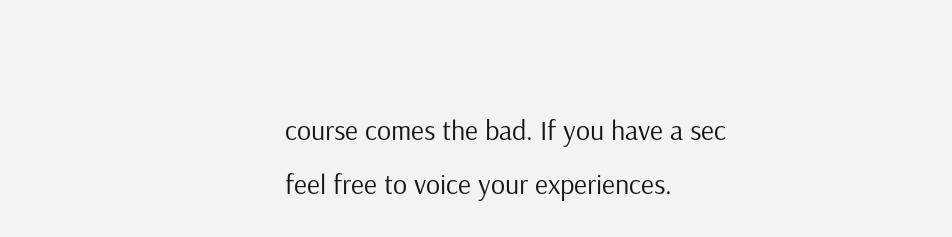course comes the bad. If you have a sec feel free to voice your experiences.